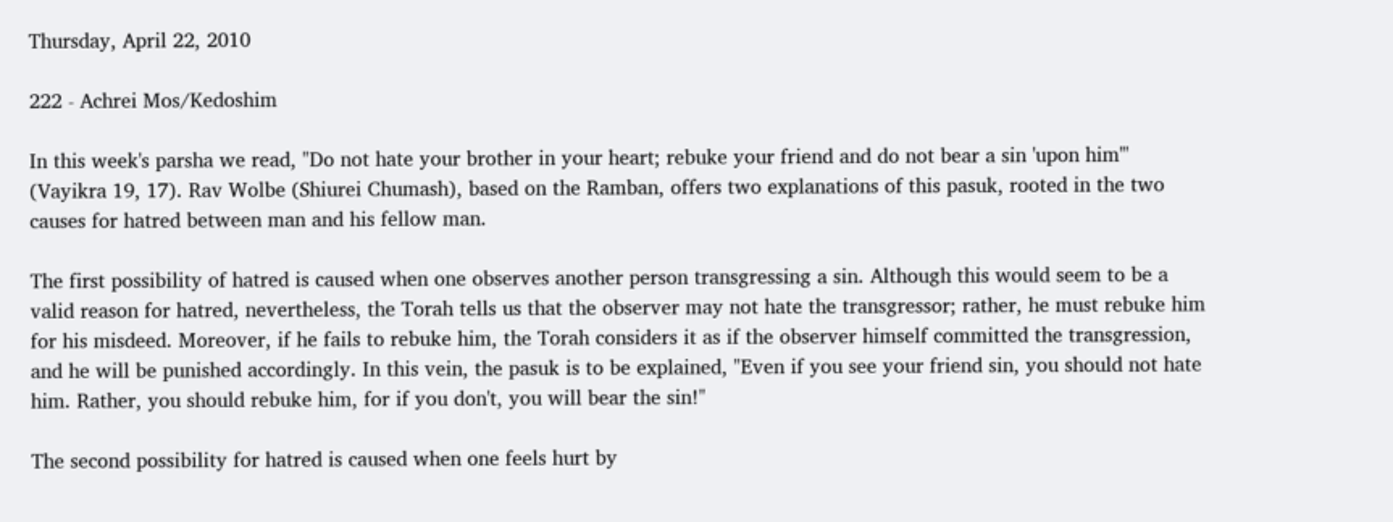Thursday, April 22, 2010

222 - Achrei Mos/Kedoshim

In this week's parsha we read, "Do not hate your brother in your heart; rebuke your friend and do not bear a sin 'upon him'" (Vayikra 19, 17). Rav Wolbe (Shiurei Chumash), based on the Ramban, offers two explanations of this pasuk, rooted in the two causes for hatred between man and his fellow man.

The first possibility of hatred is caused when one observes another person transgressing a sin. Although this would seem to be a valid reason for hatred, nevertheless, the Torah tells us that the observer may not hate the transgressor; rather, he must rebuke him for his misdeed. Moreover, if he fails to rebuke him, the Torah considers it as if the observer himself committed the transgression, and he will be punished accordingly. In this vein, the pasuk is to be explained, "Even if you see your friend sin, you should not hate him. Rather, you should rebuke him, for if you don't, you will bear the sin!"

The second possibility for hatred is caused when one feels hurt by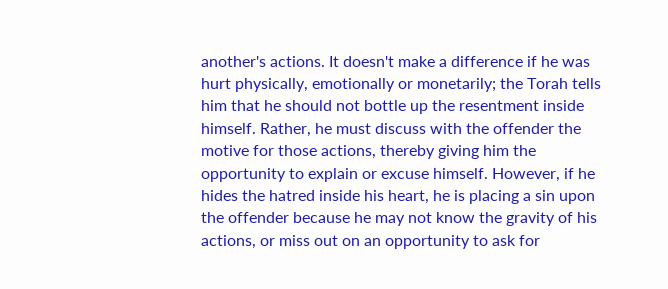another's actions. It doesn't make a difference if he was hurt physically, emotionally or monetarily; the Torah tells him that he should not bottle up the resentment inside himself. Rather, he must discuss with the offender the motive for those actions, thereby giving him the opportunity to explain or excuse himself. However, if he hides the hatred inside his heart, he is placing a sin upon the offender because he may not know the gravity of his actions, or miss out on an opportunity to ask for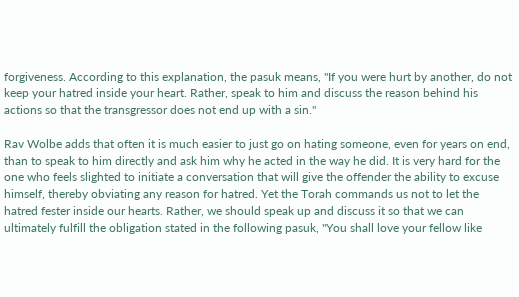forgiveness. According to this explanation, the pasuk means, "If you were hurt by another, do not keep your hatred inside your heart. Rather, speak to him and discuss the reason behind his actions so that the transgressor does not end up with a sin."

Rav Wolbe adds that often it is much easier to just go on hating someone, even for years on end, than to speak to him directly and ask him why he acted in the way he did. It is very hard for the one who feels slighted to initiate a conversation that will give the offender the ability to excuse himself, thereby obviating any reason for hatred. Yet the Torah commands us not to let the hatred fester inside our hearts. Rather, we should speak up and discuss it so that we can ultimately fulfill the obligation stated in the following pasuk, "You shall love your fellow like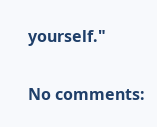yourself."

No comments: